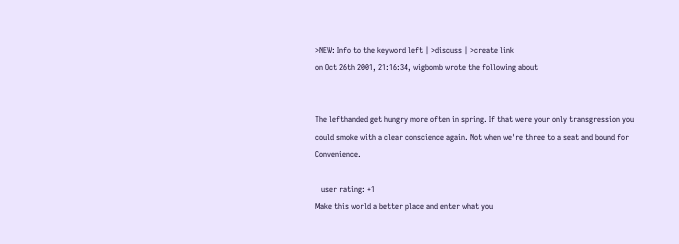>NEW: Info to the keyword left | >discuss | >create link
on Oct 26th 2001, 21:16:34, wigbomb wrote the following about


The lefthanded get hungry more often in spring. If that were your only transgression you could smoke with a clear conscience again. Not when we're three to a seat and bound for Convenience.

   user rating: +1
Make this world a better place and enter what you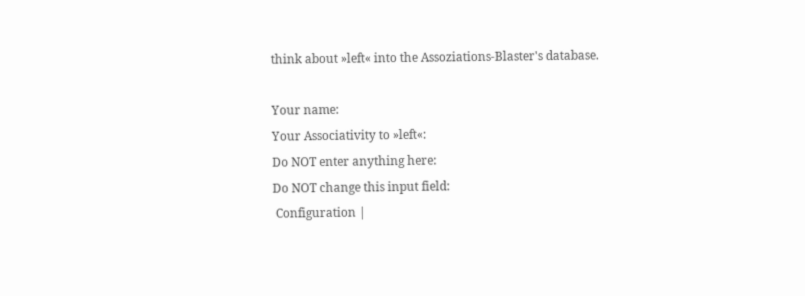think about »left« into the Assoziations-Blaster's database.

Your name:
Your Associativity to »left«:
Do NOT enter anything here:
Do NOT change this input field:
 Configuration |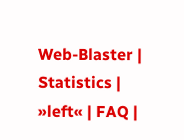Web-Blaster | Statistics | »left« | FAQ |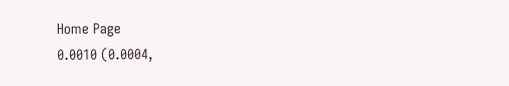Home Page
0.0010 (0.0004,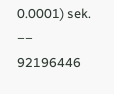0.0001) sek. –– 92196446